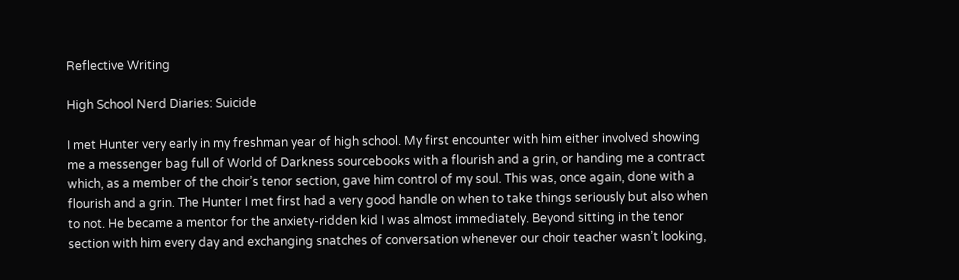Reflective Writing

High School Nerd Diaries: Suicide

I met Hunter very early in my freshman year of high school. My first encounter with him either involved showing me a messenger bag full of World of Darkness sourcebooks with a flourish and a grin, or handing me a contract which, as a member of the choir’s tenor section, gave him control of my soul. This was, once again, done with a flourish and a grin. The Hunter I met first had a very good handle on when to take things seriously but also when to not. He became a mentor for the anxiety-ridden kid I was almost immediately. Beyond sitting in the tenor section with him every day and exchanging snatches of conversation whenever our choir teacher wasn’t looking,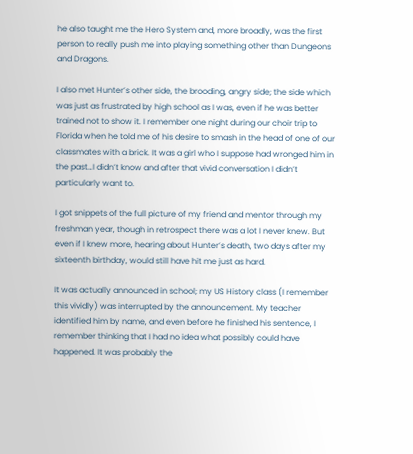he also taught me the Hero System and, more broadly, was the first person to really push me into playing something other than Dungeons and Dragons.

I also met Hunter’s other side, the brooding, angry side; the side which was just as frustrated by high school as I was, even if he was better trained not to show it. I remember one night during our choir trip to Florida when he told me of his desire to smash in the head of one of our classmates with a brick. It was a girl who I suppose had wronged him in the past…I didn’t know and after that vivid conversation I didn’t particularly want to.

I got snippets of the full picture of my friend and mentor through my freshman year, though in retrospect there was a lot I never knew. But even if I knew more, hearing about Hunter’s death, two days after my sixteenth birthday, would still have hit me just as hard.

It was actually announced in school; my US History class (I remember this vividly) was interrupted by the announcement. My teacher identified him by name, and even before he finished his sentence, I remember thinking that I had no idea what possibly could have happened. It was probably the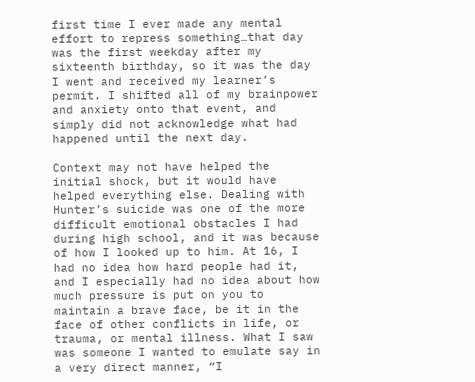first time I ever made any mental effort to repress something…that day was the first weekday after my sixteenth birthday, so it was the day I went and received my learner’s permit. I shifted all of my brainpower and anxiety onto that event, and simply did not acknowledge what had happened until the next day.

Context may not have helped the initial shock, but it would have helped everything else. Dealing with Hunter’s suicide was one of the more difficult emotional obstacles I had during high school, and it was because of how I looked up to him. At 16, I had no idea how hard people had it, and I especially had no idea about how much pressure is put on you to maintain a brave face, be it in the face of other conflicts in life, or trauma, or mental illness. What I saw was someone I wanted to emulate say in a very direct manner, “I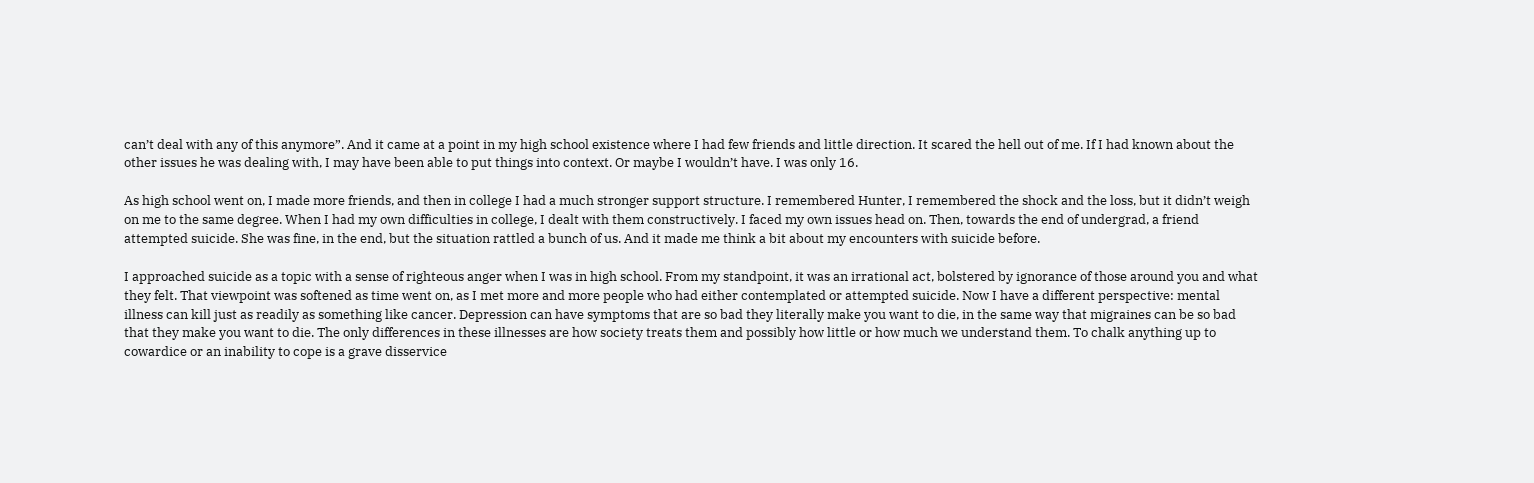can’t deal with any of this anymore”. And it came at a point in my high school existence where I had few friends and little direction. It scared the hell out of me. If I had known about the other issues he was dealing with, I may have been able to put things into context. Or maybe I wouldn’t have. I was only 16.

As high school went on, I made more friends, and then in college I had a much stronger support structure. I remembered Hunter, I remembered the shock and the loss, but it didn’t weigh on me to the same degree. When I had my own difficulties in college, I dealt with them constructively. I faced my own issues head on. Then, towards the end of undergrad, a friend attempted suicide. She was fine, in the end, but the situation rattled a bunch of us. And it made me think a bit about my encounters with suicide before.

I approached suicide as a topic with a sense of righteous anger when I was in high school. From my standpoint, it was an irrational act, bolstered by ignorance of those around you and what they felt. That viewpoint was softened as time went on, as I met more and more people who had either contemplated or attempted suicide. Now I have a different perspective: mental illness can kill just as readily as something like cancer. Depression can have symptoms that are so bad they literally make you want to die, in the same way that migraines can be so bad that they make you want to die. The only differences in these illnesses are how society treats them and possibly how little or how much we understand them. To chalk anything up to cowardice or an inability to cope is a grave disservice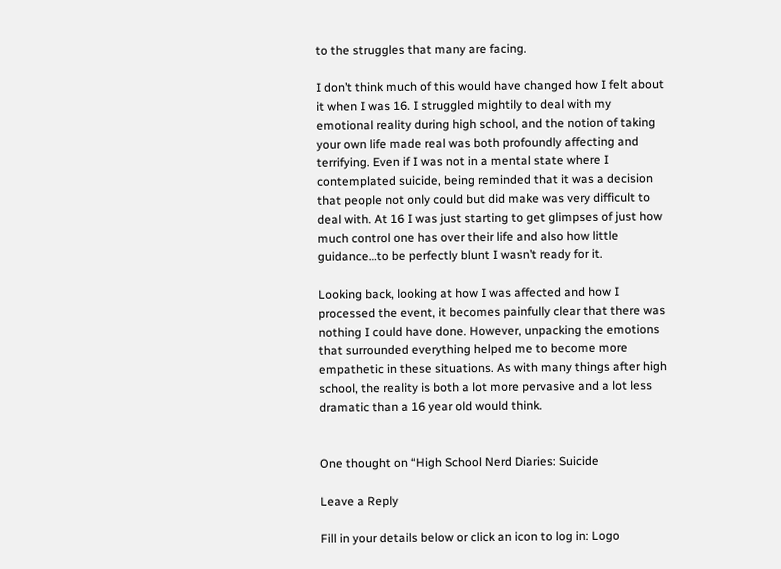to the struggles that many are facing.

I don’t think much of this would have changed how I felt about it when I was 16. I struggled mightily to deal with my emotional reality during high school, and the notion of taking your own life made real was both profoundly affecting and terrifying. Even if I was not in a mental state where I contemplated suicide, being reminded that it was a decision that people not only could but did make was very difficult to deal with. At 16 I was just starting to get glimpses of just how much control one has over their life and also how little guidance…to be perfectly blunt I wasn’t ready for it.

Looking back, looking at how I was affected and how I processed the event, it becomes painfully clear that there was nothing I could have done. However, unpacking the emotions that surrounded everything helped me to become more empathetic in these situations. As with many things after high school, the reality is both a lot more pervasive and a lot less dramatic than a 16 year old would think.


One thought on “High School Nerd Diaries: Suicide

Leave a Reply

Fill in your details below or click an icon to log in: Logo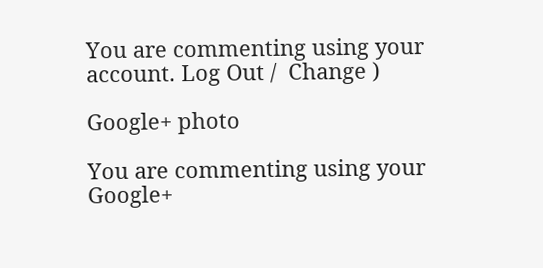You are commenting using your account. Log Out /  Change )

Google+ photo

You are commenting using your Google+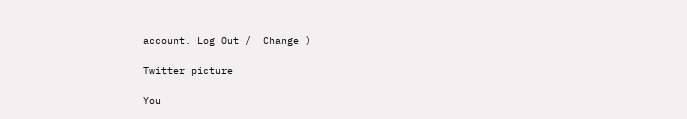account. Log Out /  Change )

Twitter picture

You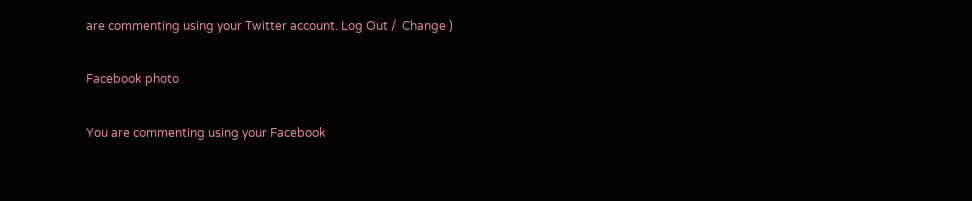are commenting using your Twitter account. Log Out /  Change )

Facebook photo

You are commenting using your Facebook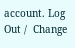account. Log Out /  Change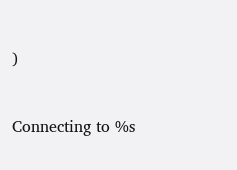)


Connecting to %s